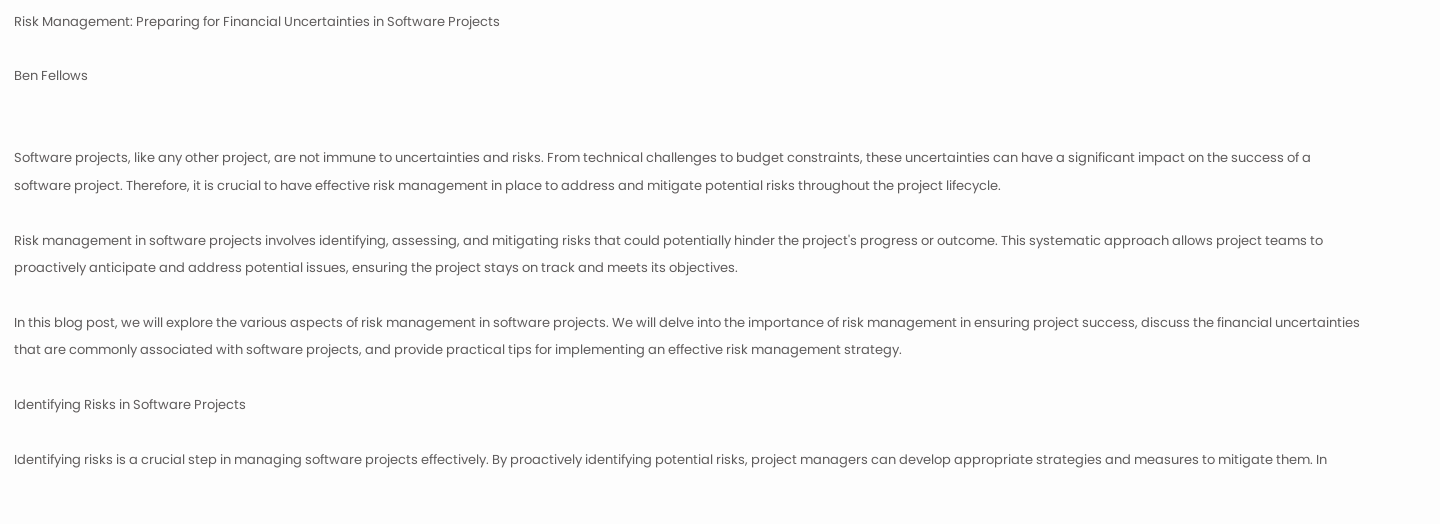Risk Management: Preparing for Financial Uncertainties in Software Projects

Ben Fellows


Software projects, like any other project, are not immune to uncertainties and risks. From technical challenges to budget constraints, these uncertainties can have a significant impact on the success of a software project. Therefore, it is crucial to have effective risk management in place to address and mitigate potential risks throughout the project lifecycle.

Risk management in software projects involves identifying, assessing, and mitigating risks that could potentially hinder the project's progress or outcome. This systematic approach allows project teams to proactively anticipate and address potential issues, ensuring the project stays on track and meets its objectives.

In this blog post, we will explore the various aspects of risk management in software projects. We will delve into the importance of risk management in ensuring project success, discuss the financial uncertainties that are commonly associated with software projects, and provide practical tips for implementing an effective risk management strategy.

Identifying Risks in Software Projects

Identifying risks is a crucial step in managing software projects effectively. By proactively identifying potential risks, project managers can develop appropriate strategies and measures to mitigate them. In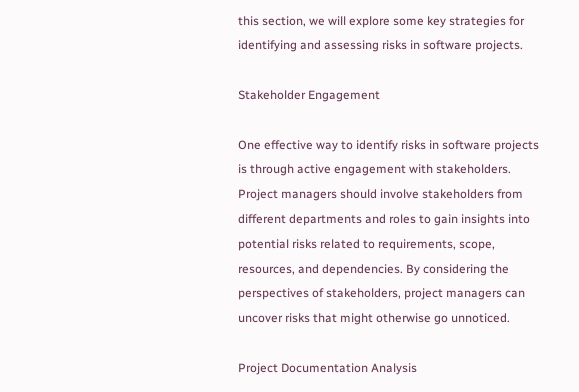this section, we will explore some key strategies for identifying and assessing risks in software projects.

Stakeholder Engagement

One effective way to identify risks in software projects is through active engagement with stakeholders. Project managers should involve stakeholders from different departments and roles to gain insights into potential risks related to requirements, scope, resources, and dependencies. By considering the perspectives of stakeholders, project managers can uncover risks that might otherwise go unnoticed.

Project Documentation Analysis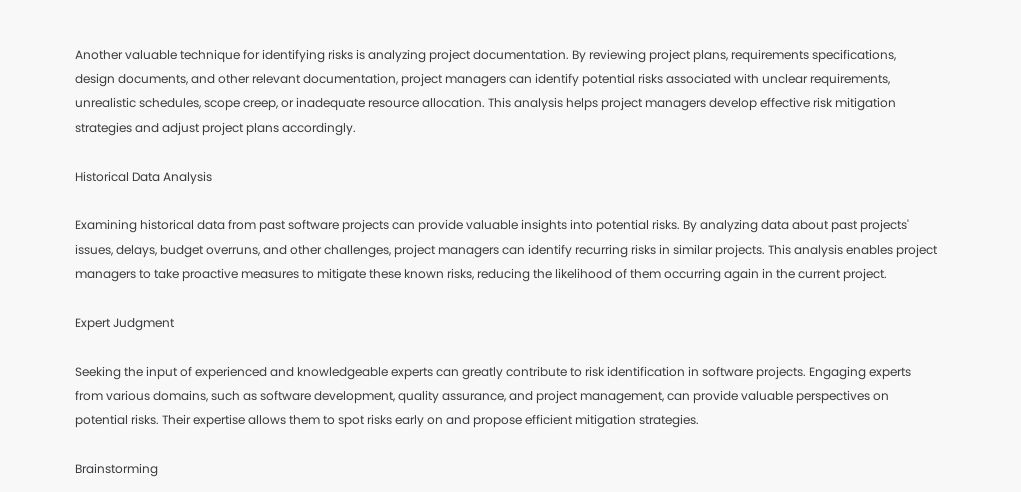Another valuable technique for identifying risks is analyzing project documentation. By reviewing project plans, requirements specifications, design documents, and other relevant documentation, project managers can identify potential risks associated with unclear requirements, unrealistic schedules, scope creep, or inadequate resource allocation. This analysis helps project managers develop effective risk mitigation strategies and adjust project plans accordingly.

Historical Data Analysis

Examining historical data from past software projects can provide valuable insights into potential risks. By analyzing data about past projects' issues, delays, budget overruns, and other challenges, project managers can identify recurring risks in similar projects. This analysis enables project managers to take proactive measures to mitigate these known risks, reducing the likelihood of them occurring again in the current project.

Expert Judgment

Seeking the input of experienced and knowledgeable experts can greatly contribute to risk identification in software projects. Engaging experts from various domains, such as software development, quality assurance, and project management, can provide valuable perspectives on potential risks. Their expertise allows them to spot risks early on and propose efficient mitigation strategies.

Brainstorming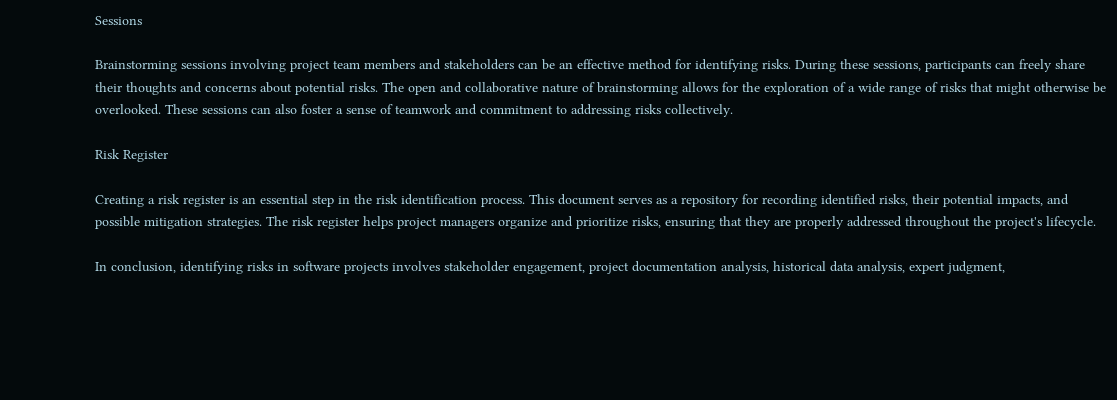Sessions

Brainstorming sessions involving project team members and stakeholders can be an effective method for identifying risks. During these sessions, participants can freely share their thoughts and concerns about potential risks. The open and collaborative nature of brainstorming allows for the exploration of a wide range of risks that might otherwise be overlooked. These sessions can also foster a sense of teamwork and commitment to addressing risks collectively.

Risk Register

Creating a risk register is an essential step in the risk identification process. This document serves as a repository for recording identified risks, their potential impacts, and possible mitigation strategies. The risk register helps project managers organize and prioritize risks, ensuring that they are properly addressed throughout the project's lifecycle.

In conclusion, identifying risks in software projects involves stakeholder engagement, project documentation analysis, historical data analysis, expert judgment,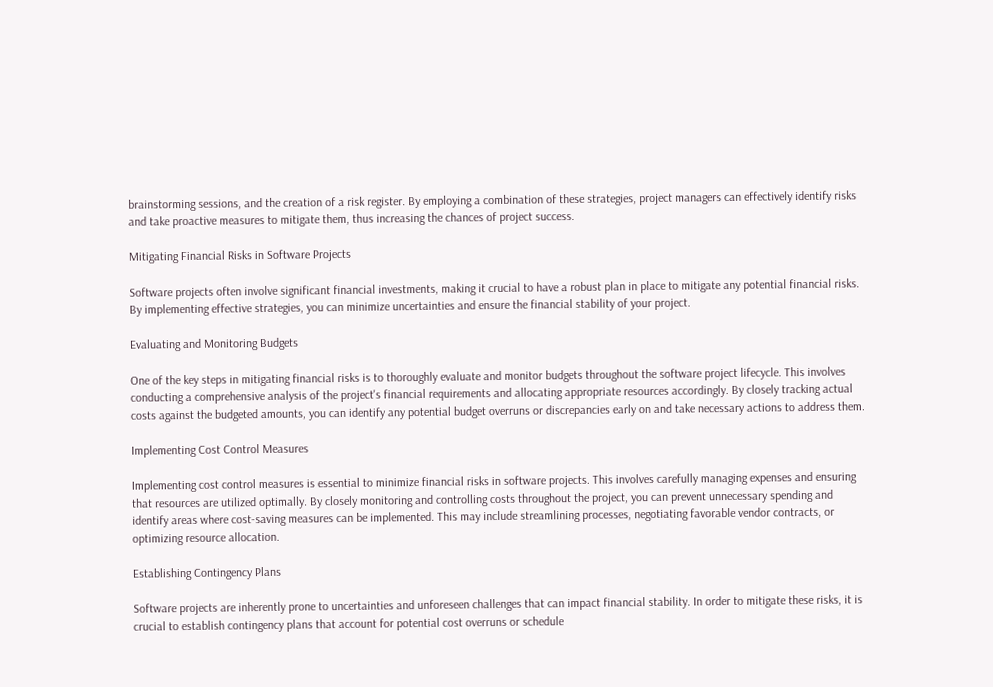brainstorming sessions, and the creation of a risk register. By employing a combination of these strategies, project managers can effectively identify risks and take proactive measures to mitigate them, thus increasing the chances of project success.

Mitigating Financial Risks in Software Projects

Software projects often involve significant financial investments, making it crucial to have a robust plan in place to mitigate any potential financial risks. By implementing effective strategies, you can minimize uncertainties and ensure the financial stability of your project.

Evaluating and Monitoring Budgets

One of the key steps in mitigating financial risks is to thoroughly evaluate and monitor budgets throughout the software project lifecycle. This involves conducting a comprehensive analysis of the project's financial requirements and allocating appropriate resources accordingly. By closely tracking actual costs against the budgeted amounts, you can identify any potential budget overruns or discrepancies early on and take necessary actions to address them.

Implementing Cost Control Measures

Implementing cost control measures is essential to minimize financial risks in software projects. This involves carefully managing expenses and ensuring that resources are utilized optimally. By closely monitoring and controlling costs throughout the project, you can prevent unnecessary spending and identify areas where cost-saving measures can be implemented. This may include streamlining processes, negotiating favorable vendor contracts, or optimizing resource allocation.

Establishing Contingency Plans

Software projects are inherently prone to uncertainties and unforeseen challenges that can impact financial stability. In order to mitigate these risks, it is crucial to establish contingency plans that account for potential cost overruns or schedule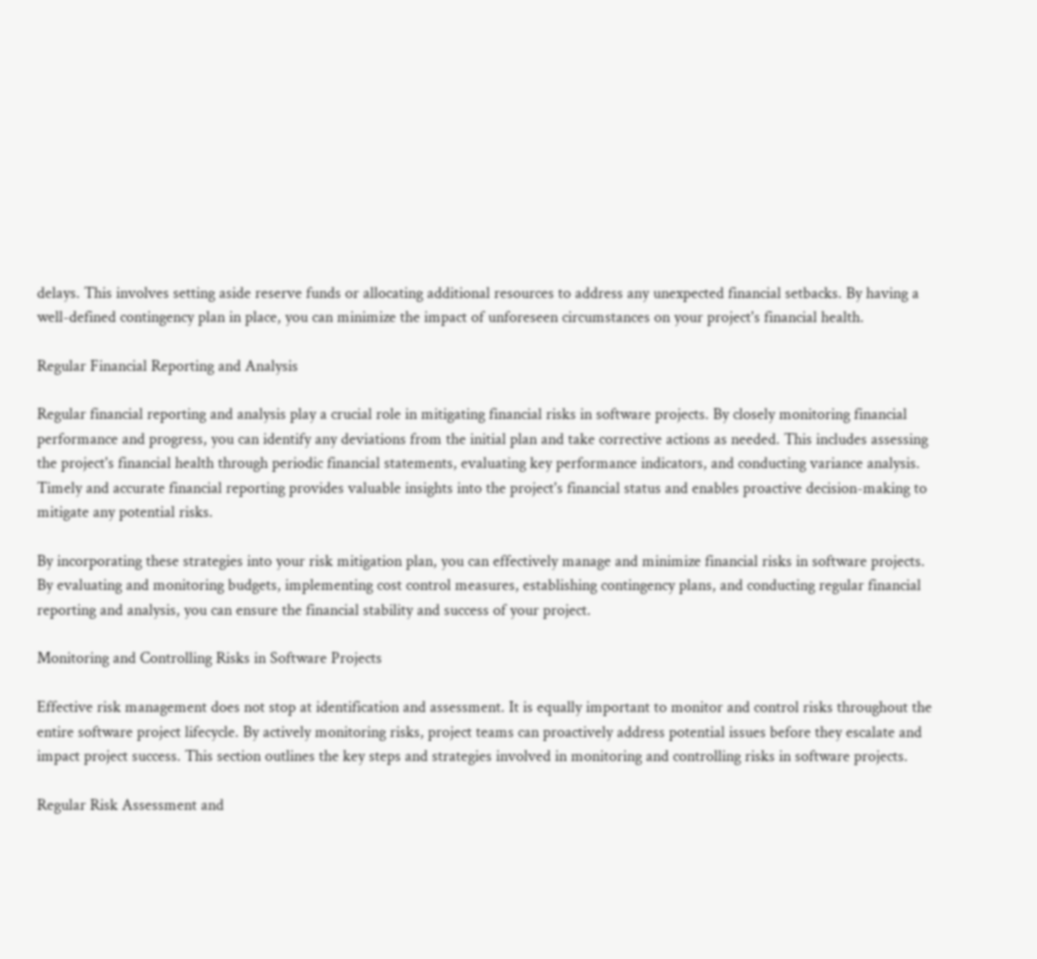delays. This involves setting aside reserve funds or allocating additional resources to address any unexpected financial setbacks. By having a well-defined contingency plan in place, you can minimize the impact of unforeseen circumstances on your project's financial health.

Regular Financial Reporting and Analysis

Regular financial reporting and analysis play a crucial role in mitigating financial risks in software projects. By closely monitoring financial performance and progress, you can identify any deviations from the initial plan and take corrective actions as needed. This includes assessing the project's financial health through periodic financial statements, evaluating key performance indicators, and conducting variance analysis. Timely and accurate financial reporting provides valuable insights into the project's financial status and enables proactive decision-making to mitigate any potential risks.

By incorporating these strategies into your risk mitigation plan, you can effectively manage and minimize financial risks in software projects. By evaluating and monitoring budgets, implementing cost control measures, establishing contingency plans, and conducting regular financial reporting and analysis, you can ensure the financial stability and success of your project.

Monitoring and Controlling Risks in Software Projects

Effective risk management does not stop at identification and assessment. It is equally important to monitor and control risks throughout the entire software project lifecycle. By actively monitoring risks, project teams can proactively address potential issues before they escalate and impact project success. This section outlines the key steps and strategies involved in monitoring and controlling risks in software projects.

Regular Risk Assessment and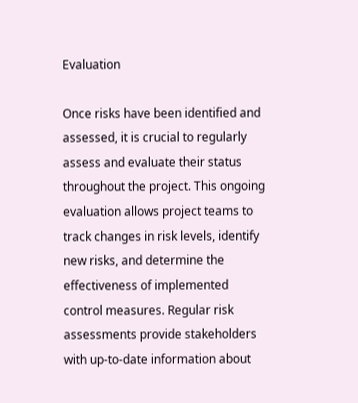Evaluation

Once risks have been identified and assessed, it is crucial to regularly assess and evaluate their status throughout the project. This ongoing evaluation allows project teams to track changes in risk levels, identify new risks, and determine the effectiveness of implemented control measures. Regular risk assessments provide stakeholders with up-to-date information about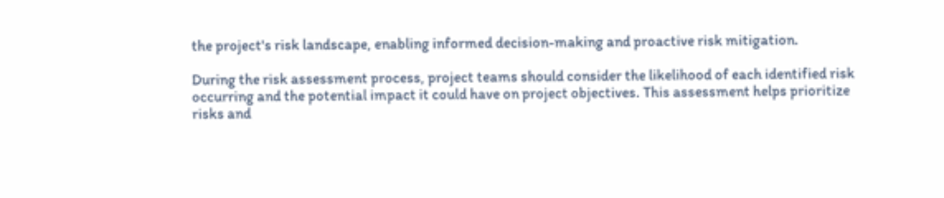the project's risk landscape, enabling informed decision-making and proactive risk mitigation.

During the risk assessment process, project teams should consider the likelihood of each identified risk occurring and the potential impact it could have on project objectives. This assessment helps prioritize risks and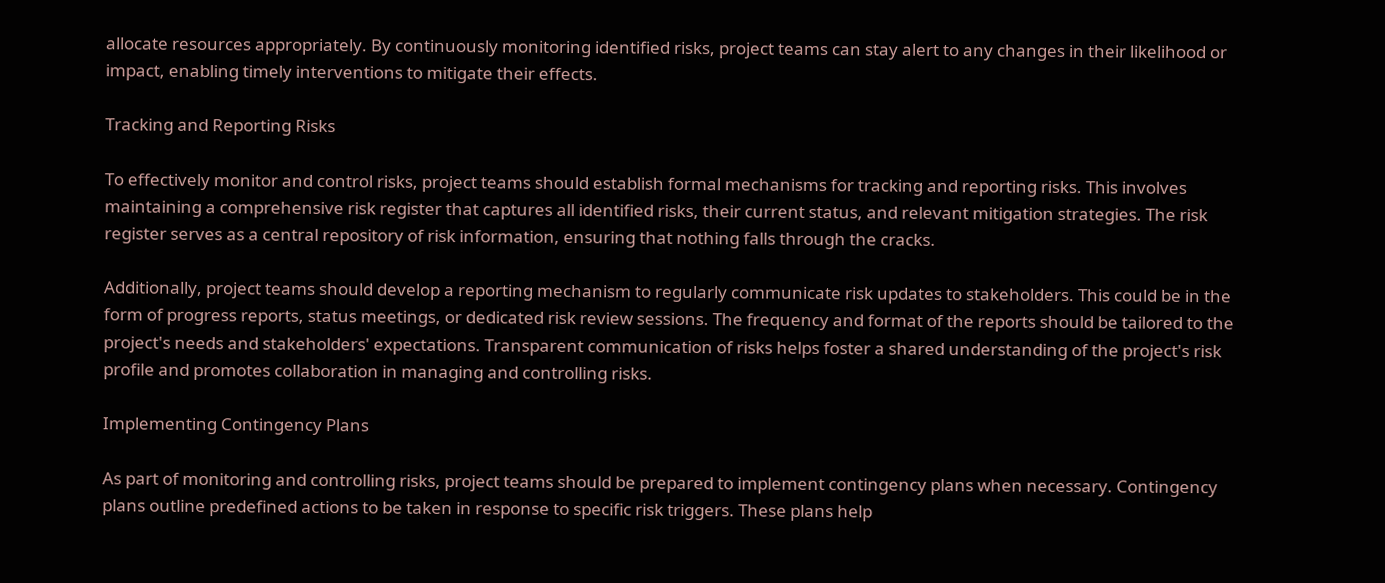allocate resources appropriately. By continuously monitoring identified risks, project teams can stay alert to any changes in their likelihood or impact, enabling timely interventions to mitigate their effects.

Tracking and Reporting Risks

To effectively monitor and control risks, project teams should establish formal mechanisms for tracking and reporting risks. This involves maintaining a comprehensive risk register that captures all identified risks, their current status, and relevant mitigation strategies. The risk register serves as a central repository of risk information, ensuring that nothing falls through the cracks.

Additionally, project teams should develop a reporting mechanism to regularly communicate risk updates to stakeholders. This could be in the form of progress reports, status meetings, or dedicated risk review sessions. The frequency and format of the reports should be tailored to the project's needs and stakeholders' expectations. Transparent communication of risks helps foster a shared understanding of the project's risk profile and promotes collaboration in managing and controlling risks.

Implementing Contingency Plans

As part of monitoring and controlling risks, project teams should be prepared to implement contingency plans when necessary. Contingency plans outline predefined actions to be taken in response to specific risk triggers. These plans help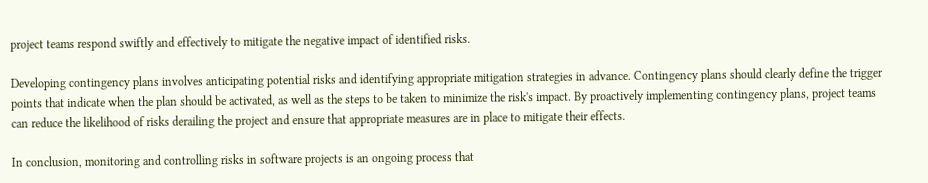project teams respond swiftly and effectively to mitigate the negative impact of identified risks.

Developing contingency plans involves anticipating potential risks and identifying appropriate mitigation strategies in advance. Contingency plans should clearly define the trigger points that indicate when the plan should be activated, as well as the steps to be taken to minimize the risk's impact. By proactively implementing contingency plans, project teams can reduce the likelihood of risks derailing the project and ensure that appropriate measures are in place to mitigate their effects.

In conclusion, monitoring and controlling risks in software projects is an ongoing process that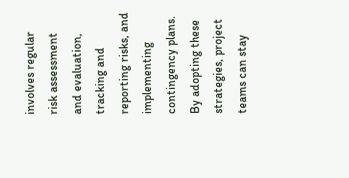involves regular risk assessment and evaluation, tracking and reporting risks, and implementing contingency plans. By adopting these strategies, project teams can stay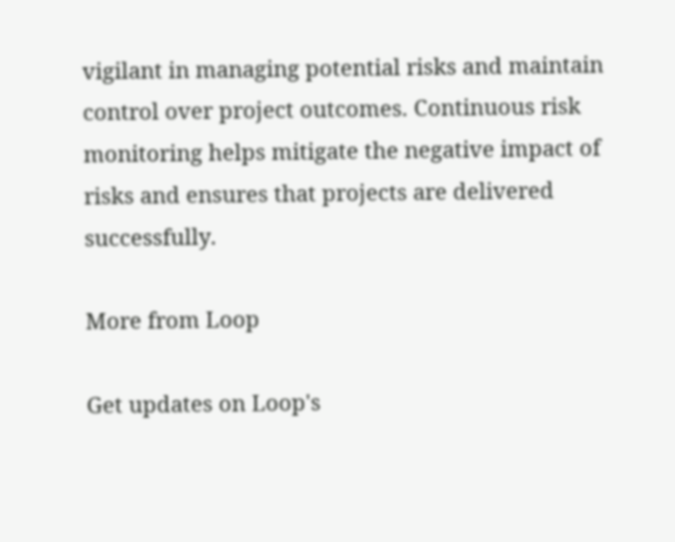vigilant in managing potential risks and maintain control over project outcomes. Continuous risk monitoring helps mitigate the negative impact of risks and ensures that projects are delivered successfully.

More from Loop

Get updates on Loop's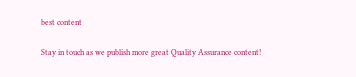best content

Stay in touch as we publish more great Quality Assurance content!